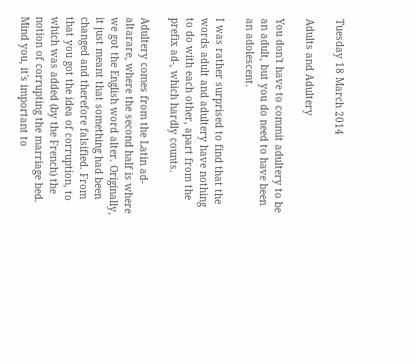Tuesday 18 March 2014

Adults and Adultery

You don't have to commit adultery to be an adult, but you do need to have been an adolescent.

I was rather surprised to find that the words adult and adultery have nothing to do with each other, apart from the prefix ad-, which hardly counts.

Adultery comes from the Latin ad-altarare, where the second half is where we got the English word alter. Originally, it just meant that something had been changed and therefore falsified. From that you got the idea of corruption, to which was added (by the French) the notion of corrupting the marriage bed. Mind you, it's important to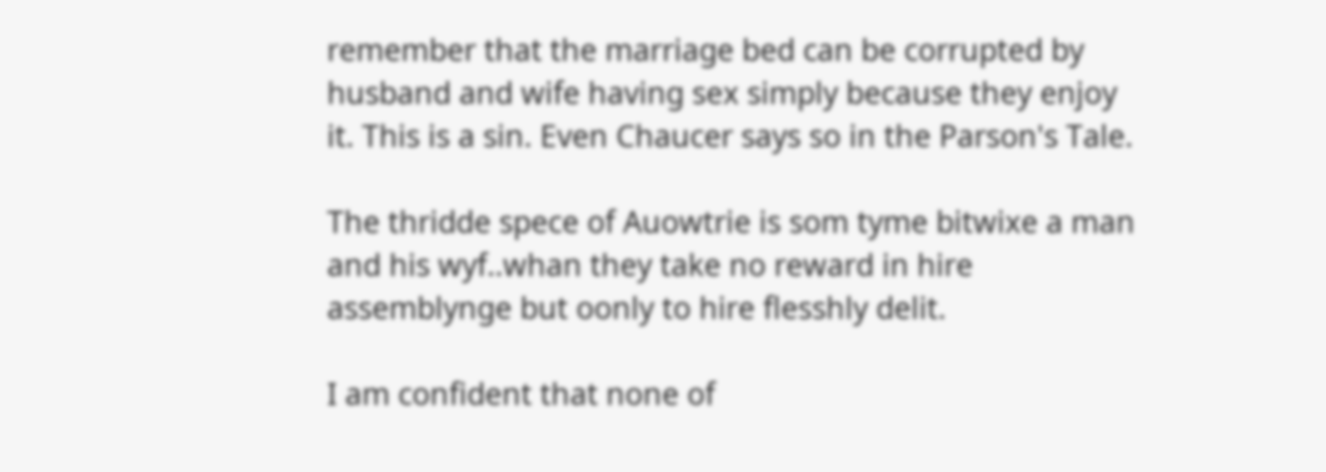remember that the marriage bed can be corrupted by husband and wife having sex simply because they enjoy it. This is a sin. Even Chaucer says so in the Parson's Tale.

The thridde spece of Auowtrie is som tyme bitwixe a man and his wyf..whan they take no reward in hire assemblynge but oonly to hire flesshly delit.

I am confident that none of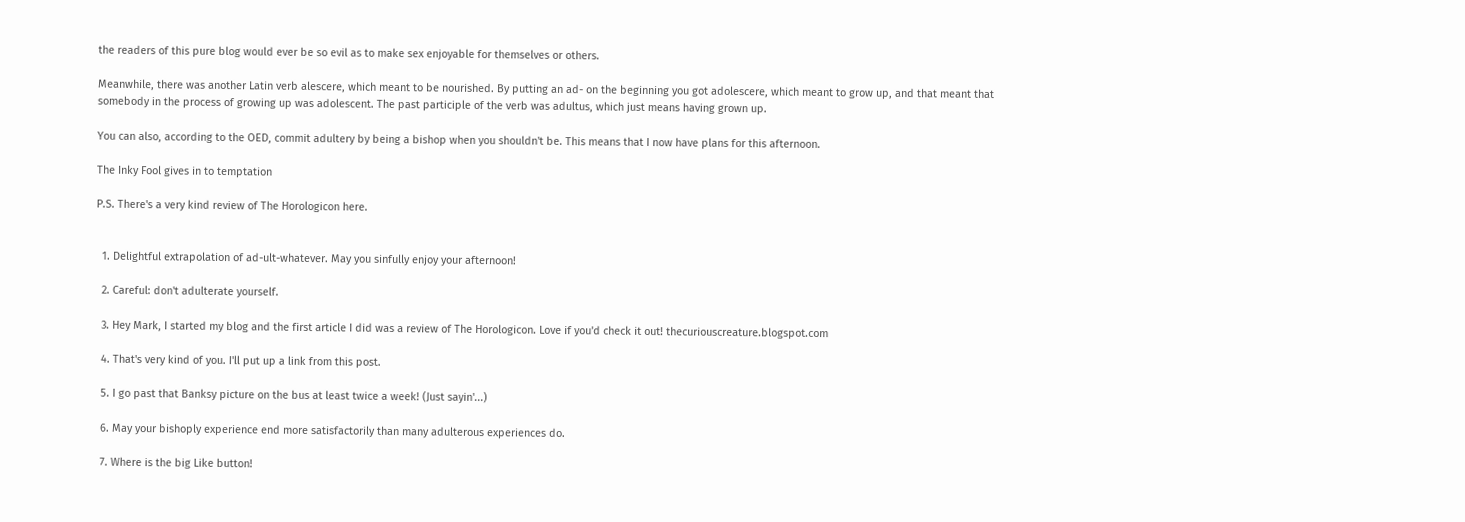the readers of this pure blog would ever be so evil as to make sex enjoyable for themselves or others.

Meanwhile, there was another Latin verb alescere, which meant to be nourished. By putting an ad- on the beginning you got adolescere, which meant to grow up, and that meant that somebody in the process of growing up was adolescent. The past participle of the verb was adultus, which just means having grown up.

You can also, according to the OED, commit adultery by being a bishop when you shouldn't be. This means that I now have plans for this afternoon.

The Inky Fool gives in to temptation

P.S. There's a very kind review of The Horologicon here.


  1. Delightful extrapolation of ad-ult-whatever. May you sinfully enjoy your afternoon!

  2. Careful: don't adulterate yourself.

  3. Hey Mark, I started my blog and the first article I did was a review of The Horologicon. Love if you'd check it out! thecuriouscreature.blogspot.com

  4. That's very kind of you. I'll put up a link from this post.

  5. I go past that Banksy picture on the bus at least twice a week! (Just sayin'...)

  6. May your bishoply experience end more satisfactorily than many adulterous experiences do.

  7. Where is the big Like button!